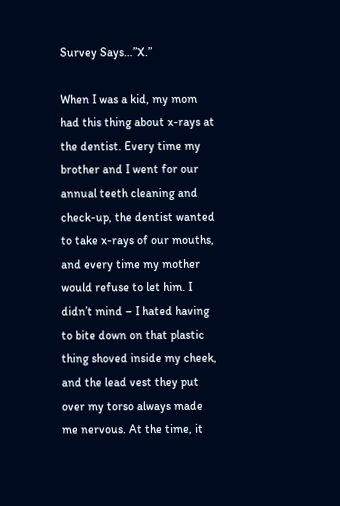Survey Says…”X.”

When I was a kid, my mom had this thing about x-rays at the dentist. Every time my brother and I went for our annual teeth cleaning and check-up, the dentist wanted to take x-rays of our mouths, and every time my mother would refuse to let him. I didn’t mind – I hated having to bite down on that plastic thing shoved inside my cheek, and the lead vest they put over my torso always made me nervous. At the time, it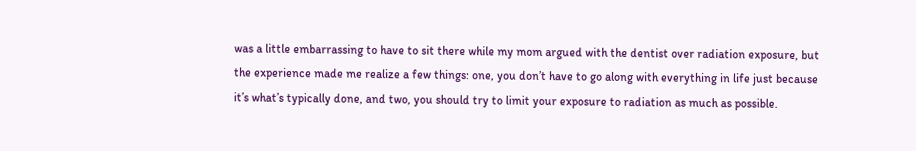was a little embarrassing to have to sit there while my mom argued with the dentist over radiation exposure, but the experience made me realize a few things: one, you don’t have to go along with everything in life just because it’s what’s typically done, and two, you should try to limit your exposure to radiation as much as possible.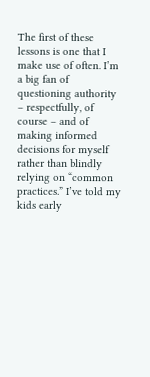The first of these lessons is one that I make use of often. I’m a big fan of questioning authority – respectfully, of course – and of making informed decisions for myself rather than blindly relying on “common practices.” I’ve told my kids early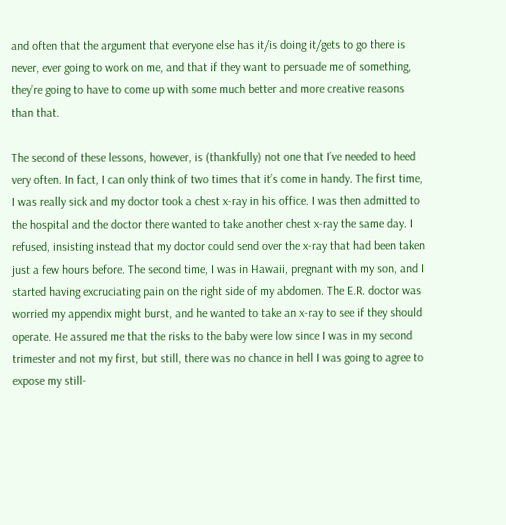and often that the argument that everyone else has it/is doing it/gets to go there is never, ever going to work on me, and that if they want to persuade me of something, they’re going to have to come up with some much better and more creative reasons than that.

The second of these lessons, however, is (thankfully) not one that I’ve needed to heed very often. In fact, I can only think of two times that it’s come in handy. The first time, I was really sick and my doctor took a chest x-ray in his office. I was then admitted to the hospital and the doctor there wanted to take another chest x-ray the same day. I refused, insisting instead that my doctor could send over the x-ray that had been taken just a few hours before. The second time, I was in Hawaii, pregnant with my son, and I started having excruciating pain on the right side of my abdomen. The E.R. doctor was worried my appendix might burst, and he wanted to take an x-ray to see if they should operate. He assured me that the risks to the baby were low since I was in my second trimester and not my first, but still, there was no chance in hell I was going to agree to expose my still-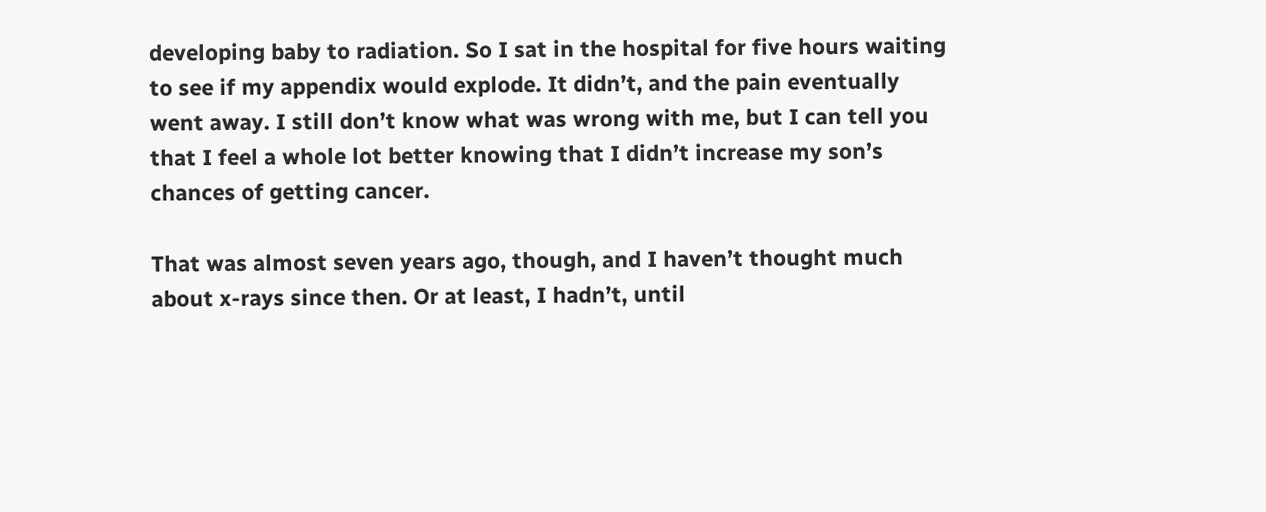developing baby to radiation. So I sat in the hospital for five hours waiting to see if my appendix would explode. It didn’t, and the pain eventually went away. I still don’t know what was wrong with me, but I can tell you that I feel a whole lot better knowing that I didn’t increase my son’s chances of getting cancer.

That was almost seven years ago, though, and I haven’t thought much about x-rays since then. Or at least, I hadn’t, until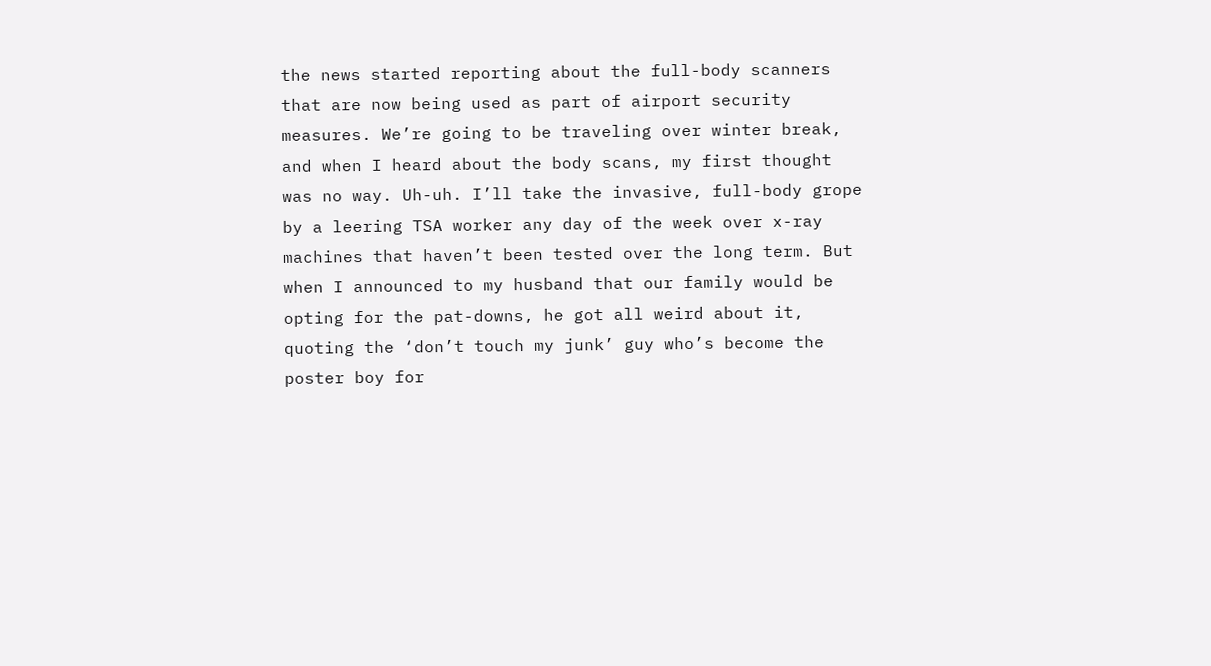the news started reporting about the full-body scanners that are now being used as part of airport security measures. We’re going to be traveling over winter break, and when I heard about the body scans, my first thought was no way. Uh-uh. I’ll take the invasive, full-body grope by a leering TSA worker any day of the week over x-ray machines that haven’t been tested over the long term. But when I announced to my husband that our family would be opting for the pat-downs, he got all weird about it, quoting the ‘don’t touch my junk’ guy who’s become the poster boy for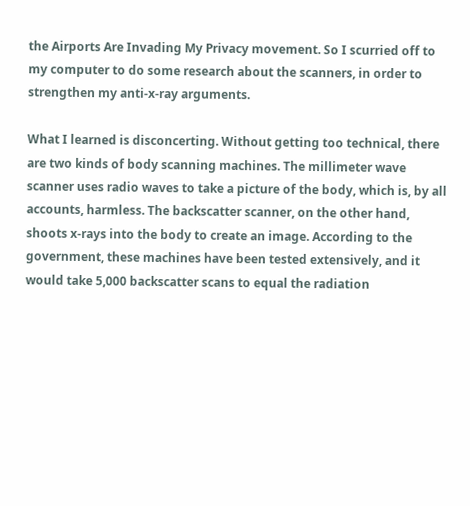the Airports Are Invading My Privacy movement. So I scurried off to my computer to do some research about the scanners, in order to strengthen my anti-x-ray arguments.

What I learned is disconcerting. Without getting too technical, there are two kinds of body scanning machines. The millimeter wave scanner uses radio waves to take a picture of the body, which is, by all accounts, harmless. The backscatter scanner, on the other hand, shoots x-rays into the body to create an image. According to the government, these machines have been tested extensively, and it would take 5,000 backscatter scans to equal the radiation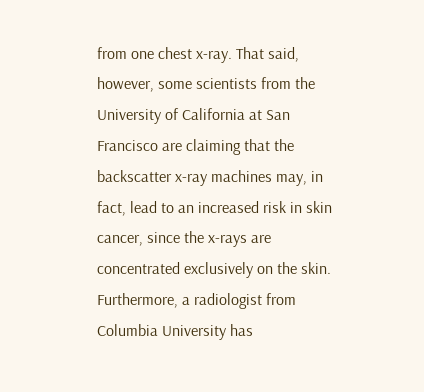from one chest x-ray. That said, however, some scientists from the University of California at San Francisco are claiming that the backscatter x-ray machines may, in fact, lead to an increased risk in skin cancer, since the x-rays are concentrated exclusively on the skin. Furthermore, a radiologist from Columbia University has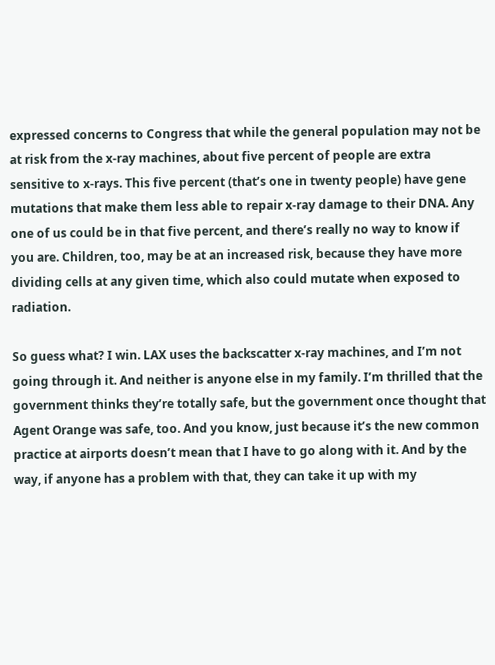expressed concerns to Congress that while the general population may not be at risk from the x-ray machines, about five percent of people are extra sensitive to x-rays. This five percent (that’s one in twenty people) have gene mutations that make them less able to repair x-ray damage to their DNA. Any one of us could be in that five percent, and there’s really no way to know if you are. Children, too, may be at an increased risk, because they have more dividing cells at any given time, which also could mutate when exposed to radiation.

So guess what? I win. LAX uses the backscatter x-ray machines, and I’m not going through it. And neither is anyone else in my family. I’m thrilled that the government thinks they’re totally safe, but the government once thought that Agent Orange was safe, too. And you know, just because it’s the new common practice at airports doesn’t mean that I have to go along with it. And by the way, if anyone has a problem with that, they can take it up with my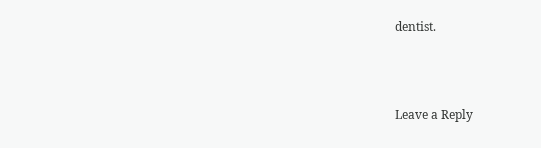dentist.



Leave a Reply